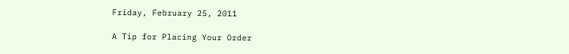Friday, February 25, 2011

A Tip for Placing Your Order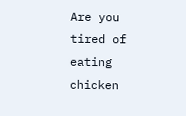Are you tired of eating chicken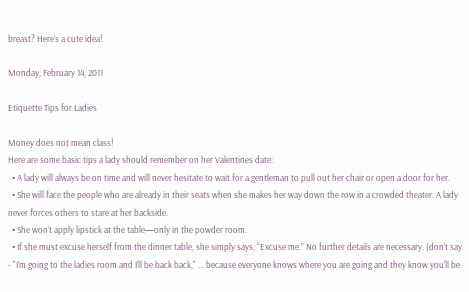breast? Here's a cute idea!

Monday, February 14, 2011

Etiquette Tips for Ladies

Money does not mean class!
Here are some basic tips a lady should remember on her Valentines date:
  • A lady will always be on time and will never hesitate to wait for a gentleman to pull out her chair or open a door for her.
  • She will face the people who are already in their seats when she makes her way down the row in a crowded theater. A lady never forces others to stare at her backside.
  • She won’t apply lipstick at the table—only in the powder room.
  • If she must excuse herself from the dinner table, she simply says, “Excuse me.” No further details are necessary. (don't say - "I'm going to the ladies room and I'll be back back," ... because everyone knows where you are going and they know you'll be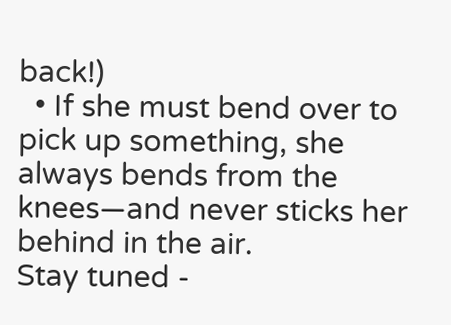back!)
  • If she must bend over to pick up something, she always bends from the knees—and never sticks her behind in the air.
Stay tuned -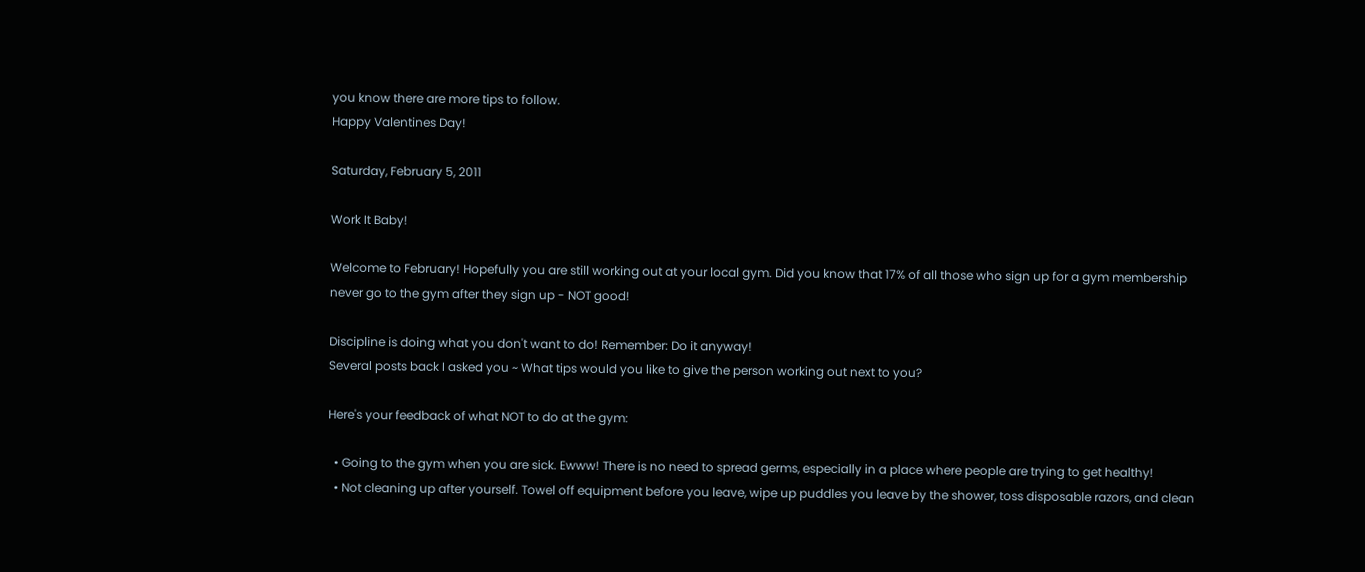you know there are more tips to follow.
Happy Valentines Day!

Saturday, February 5, 2011

Work It Baby!

Welcome to February! Hopefully you are still working out at your local gym. Did you know that 17% of all those who sign up for a gym membership never go to the gym after they sign up - NOT good!

Discipline is doing what you don't want to do! Remember: Do it anyway!
Several posts back I asked you ~ What tips would you like to give the person working out next to you?

Here's your feedback of what NOT to do at the gym:

  • Going to the gym when you are sick. Ewww! There is no need to spread germs, especially in a place where people are trying to get healthy!
  • Not cleaning up after yourself. Towel off equipment before you leave, wipe up puddles you leave by the shower, toss disposable razors, and clean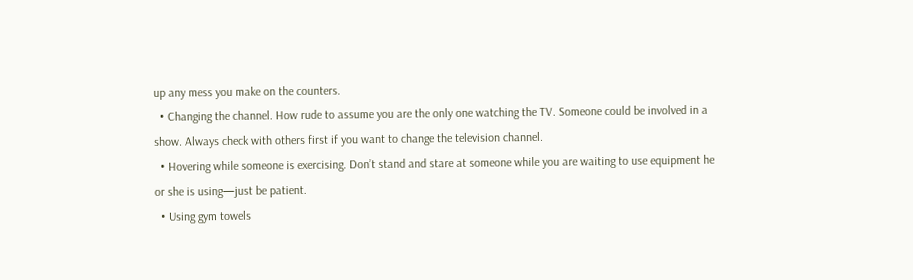up any mess you make on the counters.
  • Changing the channel. How rude to assume you are the only one watching the TV. Someone could be involved in a show. Always check with others first if you want to change the television channel.
  • Hovering while someone is exercising. Don’t stand and stare at someone while you are waiting to use equipment he or she is using—just be patient.
  • Using gym towels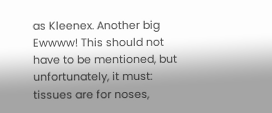as Kleenex. Another big Ewwww! This should not have to be mentioned, but unfortunately, it must: tissues are for noses,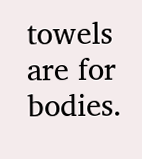towels are for bodies.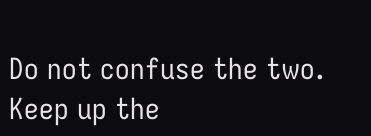Do not confuse the two.
Keep up the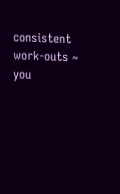consistent work-outs ~ you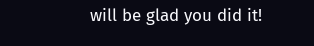will be glad you did it!